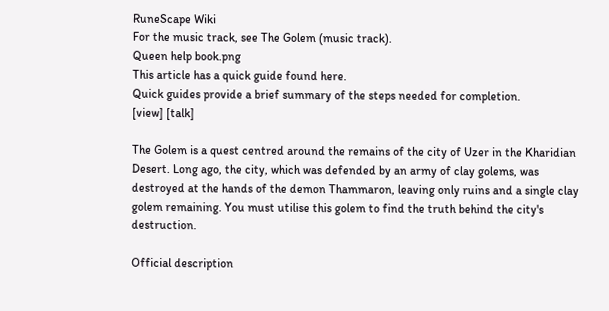RuneScape Wiki
For the music track, see The Golem (music track).
Queen help book.png
This article has a quick guide found here.
Quick guides provide a brief summary of the steps needed for completion.
[view] [talk]

The Golem is a quest centred around the remains of the city of Uzer in the Kharidian Desert. Long ago, the city, which was defended by an army of clay golems, was destroyed at the hands of the demon Thammaron, leaving only ruins and a single clay golem remaining. You must utilise this golem to find the truth behind the city's destruction.

Official description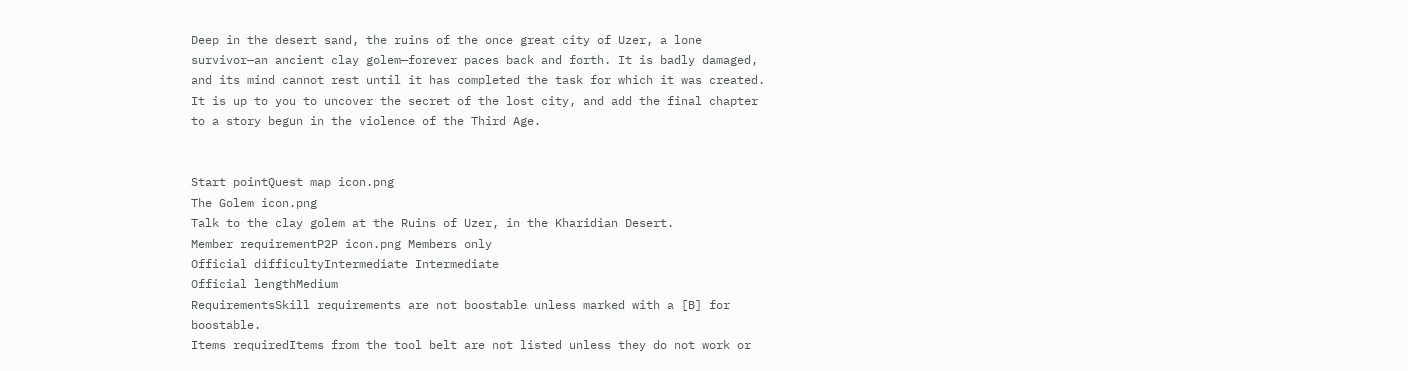Deep in the desert sand, the ruins of the once great city of Uzer, a lone survivor—an ancient clay golem—forever paces back and forth. It is badly damaged, and its mind cannot rest until it has completed the task for which it was created. It is up to you to uncover the secret of the lost city, and add the final chapter to a story begun in the violence of the Third Age.


Start pointQuest map icon.png
The Golem icon.png
Talk to the clay golem at the Ruins of Uzer, in the Kharidian Desert.
Member requirementP2P icon.png Members only
Official difficultyIntermediate Intermediate
Official lengthMedium
RequirementsSkill requirements are not boostable unless marked with a [B] for boostable.
Items requiredItems from the tool belt are not listed unless they do not work or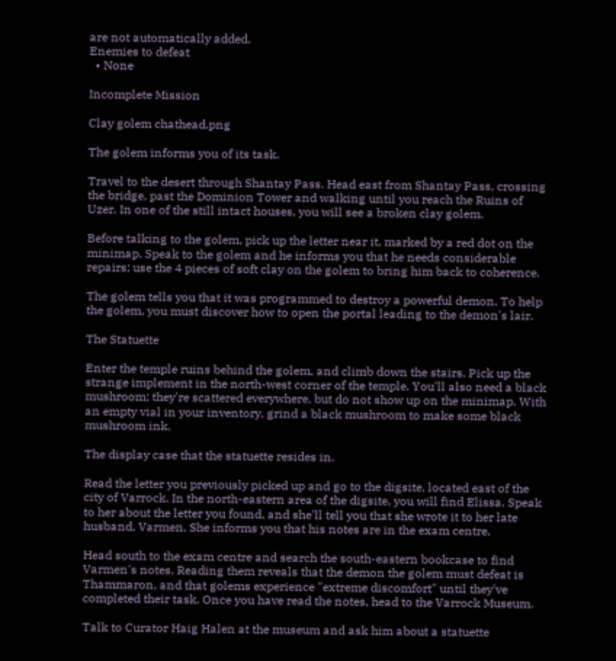are not automatically added.
Enemies to defeat
  • None

Incomplete Mission

Clay golem chathead.png

The golem informs you of its task.

Travel to the desert through Shantay Pass. Head east from Shantay Pass, crossing the bridge, past the Dominion Tower and walking until you reach the Ruins of Uzer. In one of the still intact houses, you will see a broken clay golem.

Before talking to the golem, pick up the letter near it, marked by a red dot on the minimap. Speak to the golem and he informs you that he needs considerable repairs; use the 4 pieces of soft clay on the golem to bring him back to coherence.

The golem tells you that it was programmed to destroy a powerful demon. To help the golem, you must discover how to open the portal leading to the demon's lair.

The Statuette

Enter the temple ruins behind the golem, and climb down the stairs. Pick up the strange implement in the north-west corner of the temple. You'll also need a black mushroom; they're scattered everywhere, but do not show up on the minimap. With an empty vial in your inventory, grind a black mushroom to make some black mushroom ink.

The display case that the statuette resides in.

Read the letter you previously picked up and go to the digsite, located east of the city of Varrock. In the north-eastern area of the digsite, you will find Elissa. Speak to her about the letter you found, and she'll tell you that she wrote it to her late husband, Varmen. She informs you that his notes are in the exam centre.

Head south to the exam centre and search the south-eastern bookcase to find Varmen's notes. Reading them reveals that the demon the golem must defeat is Thammaron, and that golems experience "extreme discomfort" until they've completed their task. Once you have read the notes, head to the Varrock Museum.

Talk to Curator Haig Halen at the museum and ask him about a statuette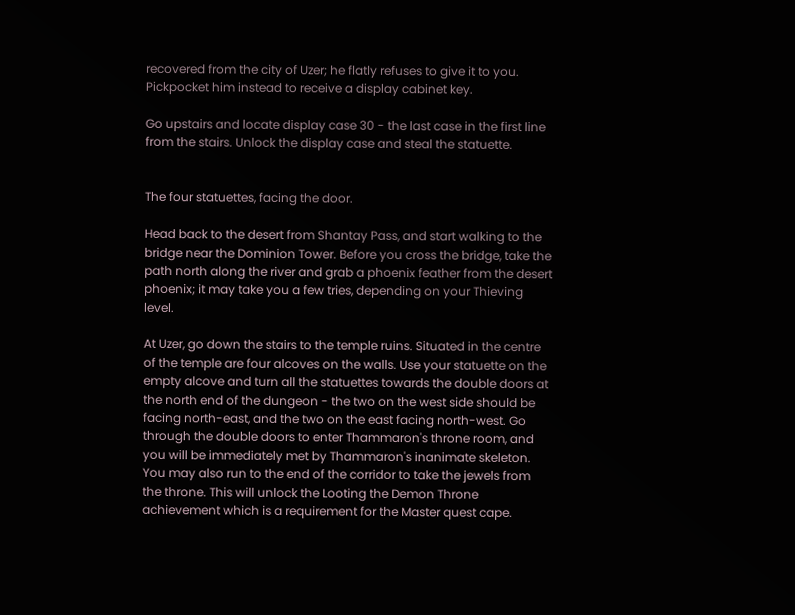recovered from the city of Uzer; he flatly refuses to give it to you. Pickpocket him instead to receive a display cabinet key.

Go upstairs and locate display case 30 - the last case in the first line from the stairs. Unlock the display case and steal the statuette.


The four statuettes, facing the door.

Head back to the desert from Shantay Pass, and start walking to the bridge near the Dominion Tower. Before you cross the bridge, take the path north along the river and grab a phoenix feather from the desert phoenix; it may take you a few tries, depending on your Thieving level.

At Uzer, go down the stairs to the temple ruins. Situated in the centre of the temple are four alcoves on the walls. Use your statuette on the empty alcove and turn all the statuettes towards the double doors at the north end of the dungeon - the two on the west side should be facing north-east, and the two on the east facing north-west. Go through the double doors to enter Thammaron's throne room, and you will be immediately met by Thammaron's inanimate skeleton. You may also run to the end of the corridor to take the jewels from the throne. This will unlock the Looting the Demon Throne achievement which is a requirement for the Master quest cape.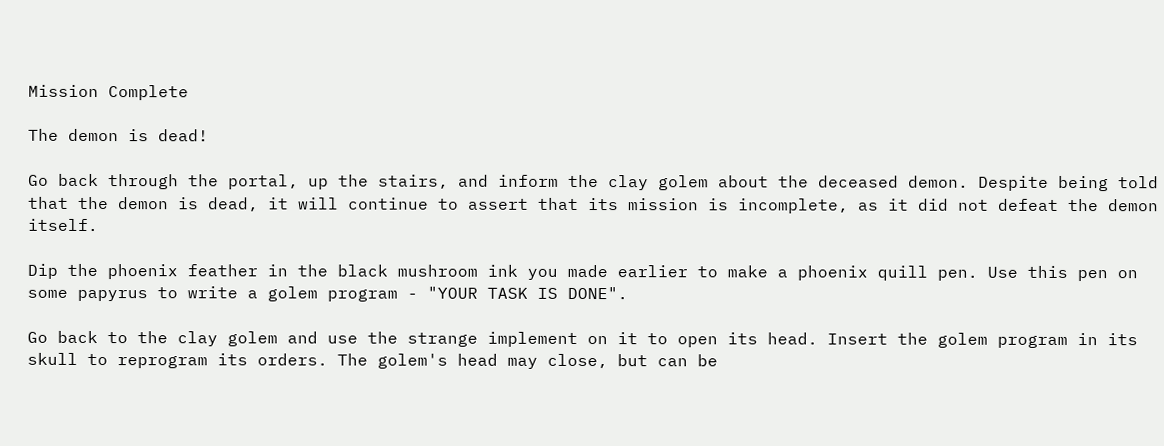Mission Complete

The demon is dead!

Go back through the portal, up the stairs, and inform the clay golem about the deceased demon. Despite being told that the demon is dead, it will continue to assert that its mission is incomplete, as it did not defeat the demon itself.

Dip the phoenix feather in the black mushroom ink you made earlier to make a phoenix quill pen. Use this pen on some papyrus to write a golem program - "YOUR TASK IS DONE".

Go back to the clay golem and use the strange implement on it to open its head. Insert the golem program in its skull to reprogram its orders. The golem's head may close, but can be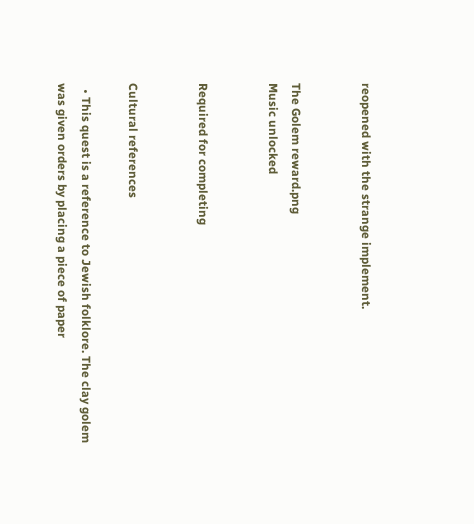reopened with the strange implement.


The Golem reward.png
Music unlocked


Required for completing


Cultural references

  • This quest is a reference to Jewish folklore. The clay golem was given orders by placing a piece of paper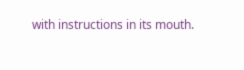with instructions in its mouth.